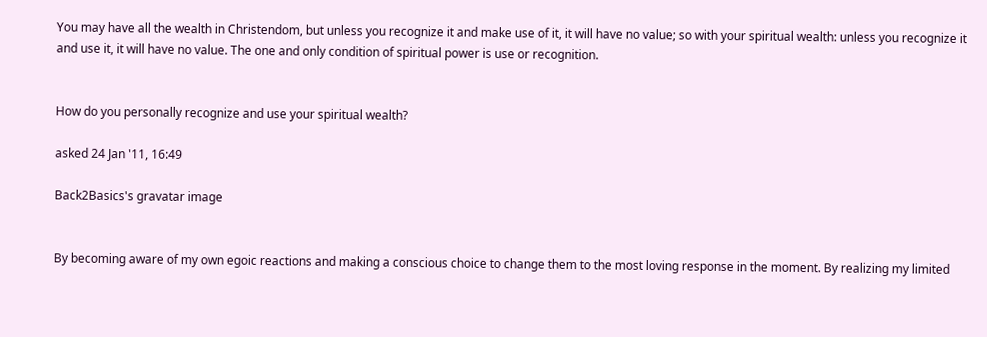You may have all the wealth in Christendom, but unless you recognize it and make use of it, it will have no value; so with your spiritual wealth: unless you recognize it and use it, it will have no value. The one and only condition of spiritual power is use or recognition.


How do you personally recognize and use your spiritual wealth?

asked 24 Jan '11, 16:49

Back2Basics's gravatar image


By becoming aware of my own egoic reactions and making a conscious choice to change them to the most loving response in the moment. By realizing my limited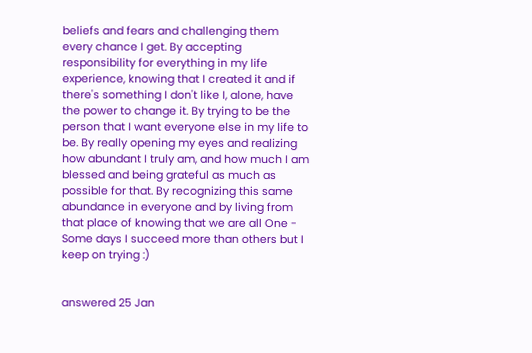beliefs and fears and challenging them every chance I get. By accepting responsibility for everything in my life experience, knowing that I created it and if there's something I don't like I, alone, have the power to change it. By trying to be the person that I want everyone else in my life to be. By really opening my eyes and realizing how abundant I truly am, and how much I am blessed and being grateful as much as possible for that. By recognizing this same abundance in everyone and by living from that place of knowing that we are all One - Some days I succeed more than others but I keep on trying :)


answered 25 Jan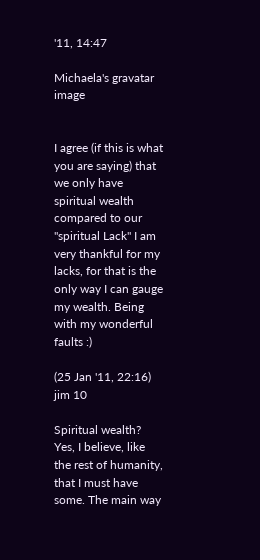'11, 14:47

Michaela's gravatar image


I agree (if this is what you are saying) that we only have spiritual wealth compared to our "spiritual Lack" I am very thankful for my lacks, for that is the only way I can gauge my wealth. Being with my wonderful faults :)

(25 Jan '11, 22:16) jim 10

Spiritual wealth? Yes, I believe, like the rest of humanity, that I must have some. The main way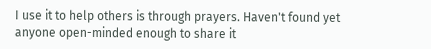I use it to help others is through prayers. Haven't found yet anyone open-minded enough to share it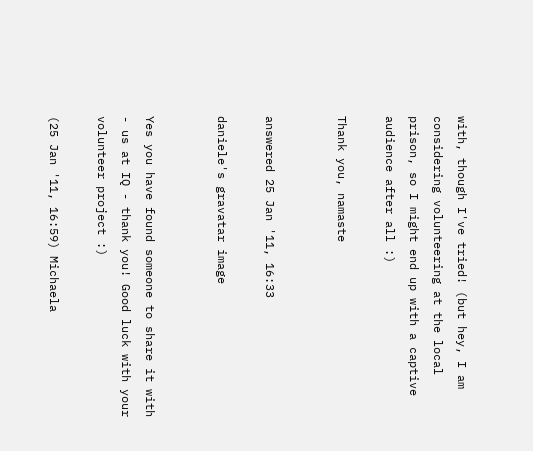with, though I've tried! (but hey, I am considering volunteering at the local prison, so I might end up with a captive audience after all :)

Thank you, namaste


answered 25 Jan '11, 16:33

daniele's gravatar image


Yes you have found someone to share it with - us at IQ - thank you! Good luck with your volunteer project :)

(25 Jan '11, 16:59) Michaela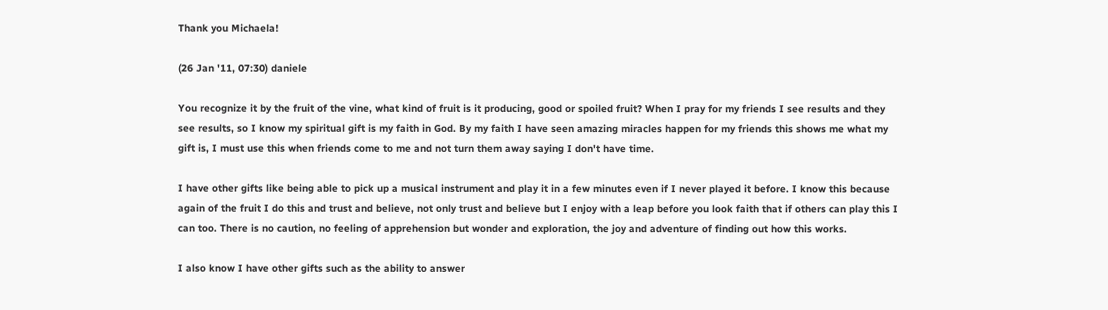Thank you Michaela!

(26 Jan '11, 07:30) daniele

You recognize it by the fruit of the vine, what kind of fruit is it producing, good or spoiled fruit? When I pray for my friends I see results and they see results, so I know my spiritual gift is my faith in God. By my faith I have seen amazing miracles happen for my friends this shows me what my gift is, I must use this when friends come to me and not turn them away saying I don't have time.

I have other gifts like being able to pick up a musical instrument and play it in a few minutes even if I never played it before. I know this because again of the fruit I do this and trust and believe, not only trust and believe but I enjoy with a leap before you look faith that if others can play this I can too. There is no caution, no feeling of apprehension but wonder and exploration, the joy and adventure of finding out how this works.

I also know I have other gifts such as the ability to answer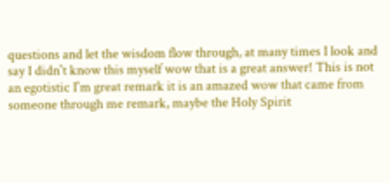questions and let the wisdom flow through, at many times I look and say I didn't know this myself wow that is a great answer! This is not an egotistic I'm great remark it is an amazed wow that came from someone through me remark, maybe the Holy Spirit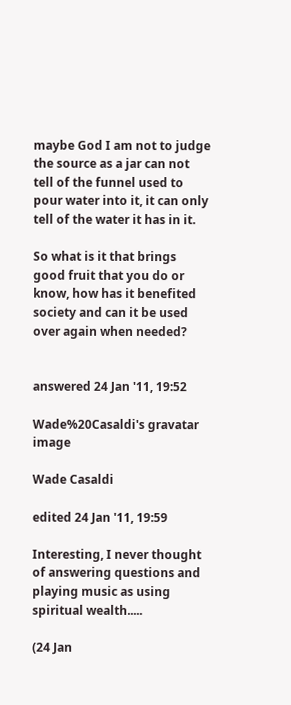maybe God I am not to judge the source as a jar can not tell of the funnel used to pour water into it, it can only tell of the water it has in it.

So what is it that brings good fruit that you do or know, how has it benefited society and can it be used over again when needed?


answered 24 Jan '11, 19:52

Wade%20Casaldi's gravatar image

Wade Casaldi

edited 24 Jan '11, 19:59

Interesting, I never thought of answering questions and playing music as using spiritual wealth.....

(24 Jan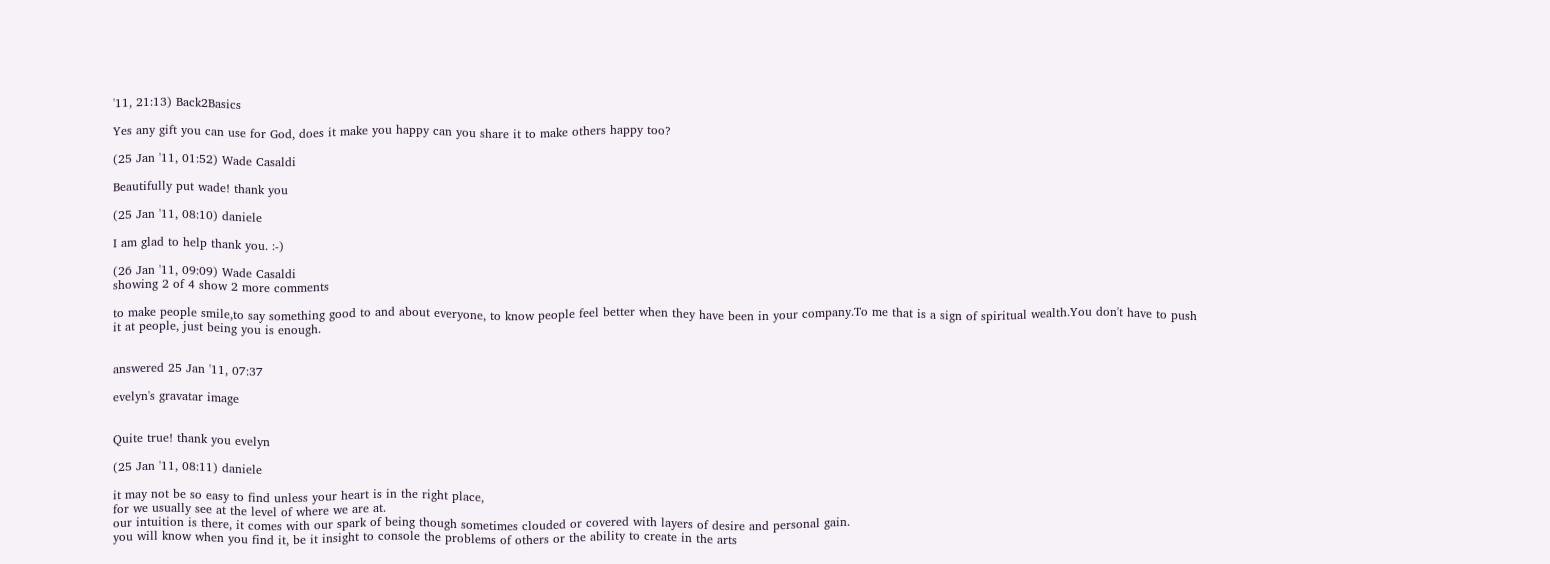'11, 21:13) Back2Basics

Yes any gift you can use for God, does it make you happy can you share it to make others happy too?

(25 Jan '11, 01:52) Wade Casaldi

Beautifully put wade! thank you

(25 Jan '11, 08:10) daniele

I am glad to help thank you. :-)

(26 Jan '11, 09:09) Wade Casaldi
showing 2 of 4 show 2 more comments

to make people smile,to say something good to and about everyone, to know people feel better when they have been in your company.To me that is a sign of spiritual wealth.You don't have to push it at people, just being you is enough.


answered 25 Jan '11, 07:37

evelyn's gravatar image


Quite true! thank you evelyn

(25 Jan '11, 08:11) daniele

it may not be so easy to find unless your heart is in the right place,
for we usually see at the level of where we are at.
our intuition is there, it comes with our spark of being though sometimes clouded or covered with layers of desire and personal gain.
you will know when you find it, be it insight to console the problems of others or the ability to create in the arts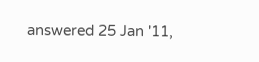answered 25 Jan '11,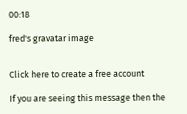00:18

fred's gravatar image


Click here to create a free account

If you are seeing this message then the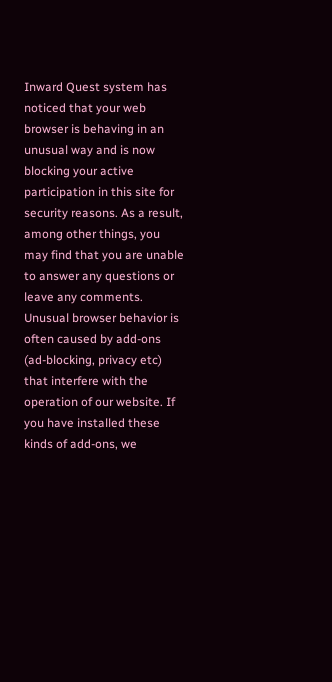Inward Quest system has noticed that your web browser is behaving in an unusual way and is now blocking your active participation in this site for security reasons. As a result, among other things, you may find that you are unable to answer any questions or leave any comments. Unusual browser behavior is often caused by add-ons (ad-blocking, privacy etc) that interfere with the operation of our website. If you have installed these kinds of add-ons, we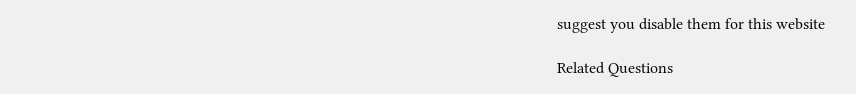suggest you disable them for this website

Related Questions